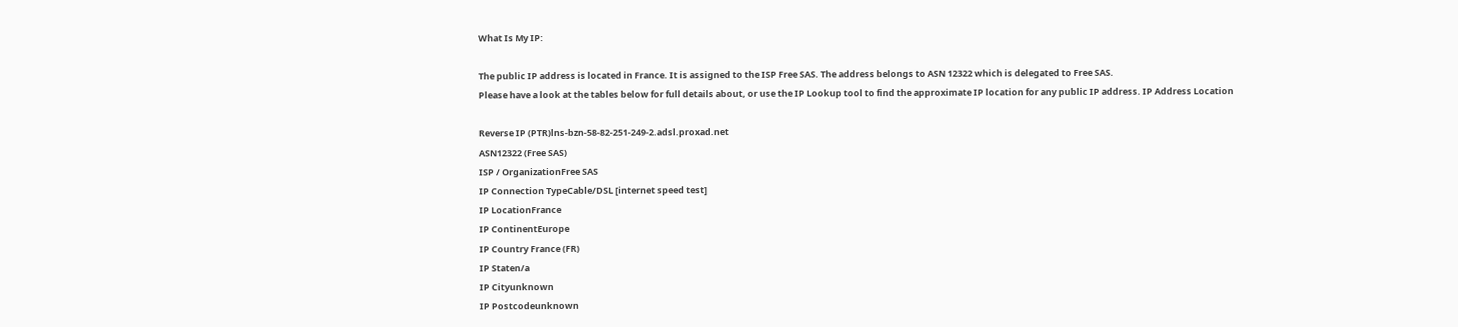What Is My IP:

The public IP address is located in France. It is assigned to the ISP Free SAS. The address belongs to ASN 12322 which is delegated to Free SAS.
Please have a look at the tables below for full details about, or use the IP Lookup tool to find the approximate IP location for any public IP address. IP Address Location

Reverse IP (PTR)lns-bzn-58-82-251-249-2.adsl.proxad.net
ASN12322 (Free SAS)
ISP / OrganizationFree SAS
IP Connection TypeCable/DSL [internet speed test]
IP LocationFrance
IP ContinentEurope
IP Country France (FR)
IP Staten/a
IP Cityunknown
IP Postcodeunknown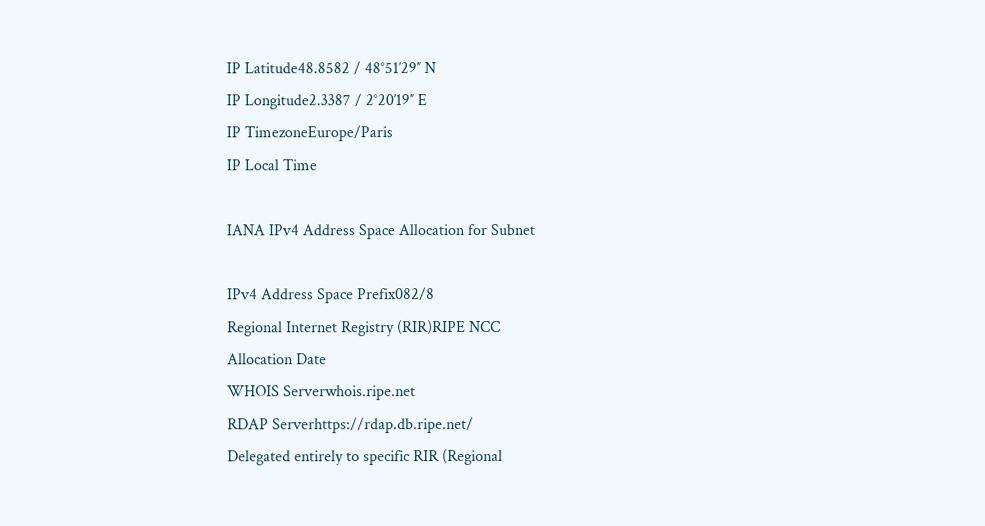IP Latitude48.8582 / 48°51′29″ N
IP Longitude2.3387 / 2°20′19″ E
IP TimezoneEurope/Paris
IP Local Time

IANA IPv4 Address Space Allocation for Subnet

IPv4 Address Space Prefix082/8
Regional Internet Registry (RIR)RIPE NCC
Allocation Date
WHOIS Serverwhois.ripe.net
RDAP Serverhttps://rdap.db.ripe.net/
Delegated entirely to specific RIR (Regional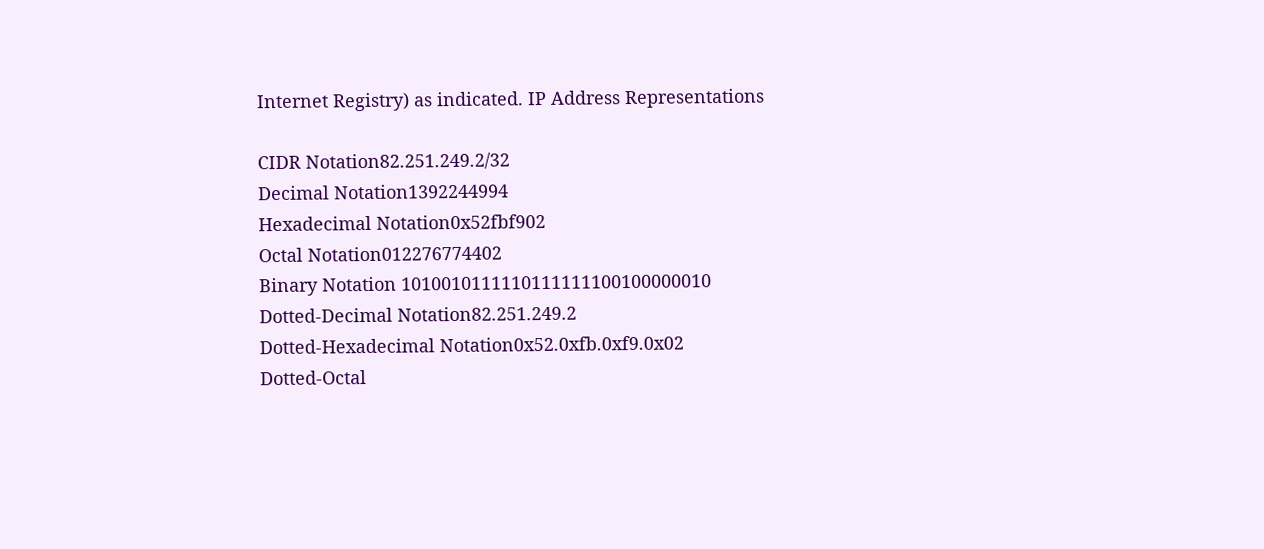Internet Registry) as indicated. IP Address Representations

CIDR Notation82.251.249.2/32
Decimal Notation1392244994
Hexadecimal Notation0x52fbf902
Octal Notation012276774402
Binary Notation 1010010111110111111100100000010
Dotted-Decimal Notation82.251.249.2
Dotted-Hexadecimal Notation0x52.0xfb.0xf9.0x02
Dotted-Octal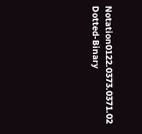Notation0122.0373.0371.02
Dotted-Binary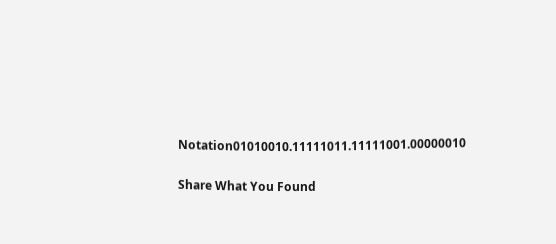Notation01010010.11111011.11111001.00000010

Share What You Found